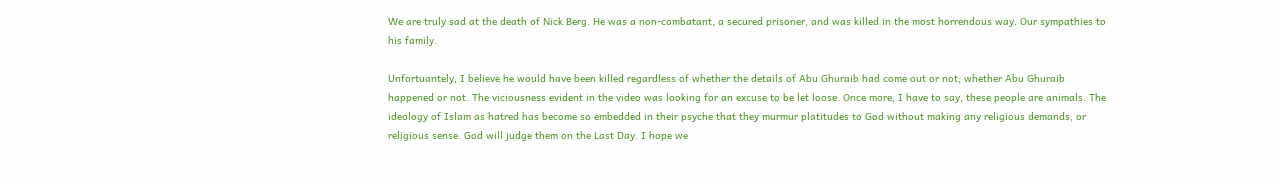We are truly sad at the death of Nick Berg. He was a non-combatant, a secured prisoner, and was killed in the most horrendous way. Our sympathies to his family.

Unfortuantely, I believe he would have been killed regardless of whether the details of Abu Ghuraib had come out or not; whether Abu Ghuraib happened or not. The viciousness evident in the video was looking for an excuse to be let loose. Once more, I have to say, these people are animals. The ideology of Islam as hatred has become so embedded in their psyche that they murmur platitudes to God without making any religious demands, or religious sense. God will judge them on the Last Day. I hope we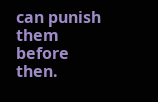can punish them before then.